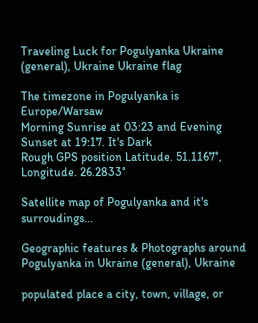Traveling Luck for Pogulyanka Ukraine (general), Ukraine Ukraine flag

The timezone in Pogulyanka is Europe/Warsaw
Morning Sunrise at 03:23 and Evening Sunset at 19:17. It's Dark
Rough GPS position Latitude. 51.1167°, Longitude. 26.2833°

Satellite map of Pogulyanka and it's surroudings...

Geographic features & Photographs around Pogulyanka in Ukraine (general), Ukraine

populated place a city, town, village, or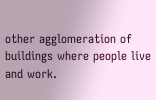other agglomeration of buildings where people live and work.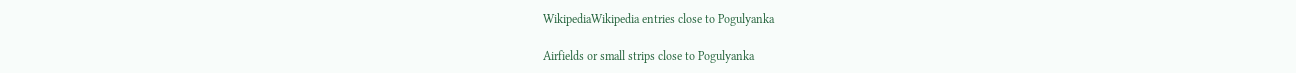WikipediaWikipedia entries close to Pogulyanka

Airfields or small strips close to Pogulyanka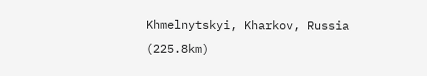Khmelnytskyi, Kharkov, Russia (225.8km)